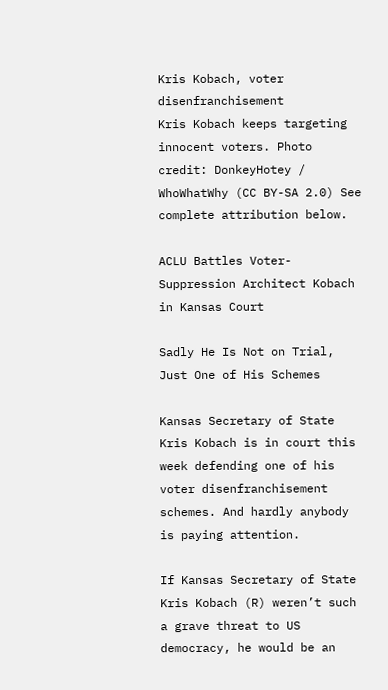Kris Kobach, voter disenfranchisement
Kris Kobach keeps targeting innocent voters. Photo credit: DonkeyHotey / WhoWhatWhy (CC BY-SA 2.0) See complete attribution below.

ACLU Battles Voter-Suppression Architect Kobach in Kansas Court

Sadly He Is Not on Trial, Just One of His Schemes

Kansas Secretary of State Kris Kobach is in court this week defending one of his voter disenfranchisement schemes. And hardly anybody is paying attention.

If Kansas Secretary of State Kris Kobach (R) weren’t such a grave threat to US democracy, he would be an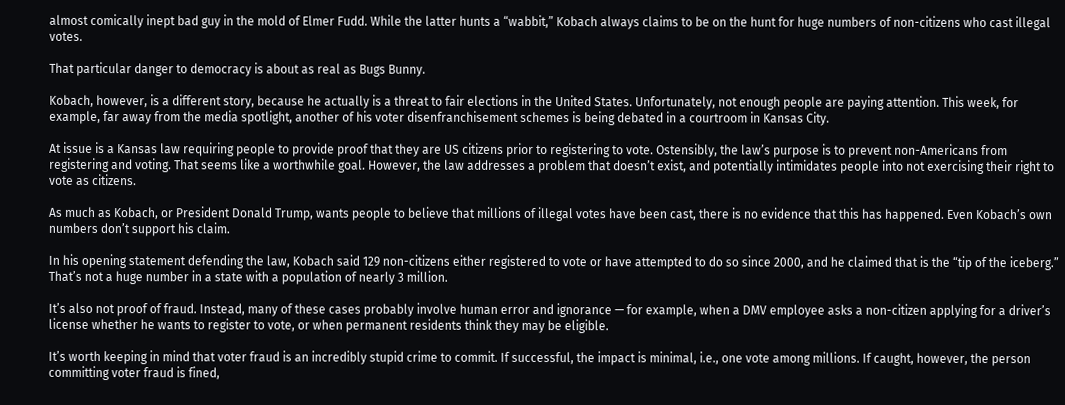almost comically inept bad guy in the mold of Elmer Fudd. While the latter hunts a “wabbit,” Kobach always claims to be on the hunt for huge numbers of non-citizens who cast illegal votes.

That particular danger to democracy is about as real as Bugs Bunny.

Kobach, however, is a different story, because he actually is a threat to fair elections in the United States. Unfortunately, not enough people are paying attention. This week, for example, far away from the media spotlight, another of his voter disenfranchisement schemes is being debated in a courtroom in Kansas City.

At issue is a Kansas law requiring people to provide proof that they are US citizens prior to registering to vote. Ostensibly, the law’s purpose is to prevent non-Americans from registering and voting. That seems like a worthwhile goal. However, the law addresses a problem that doesn’t exist, and potentially intimidates people into not exercising their right to vote as citizens.

As much as Kobach, or President Donald Trump, wants people to believe that millions of illegal votes have been cast, there is no evidence that this has happened. Even Kobach’s own numbers don’t support his claim.

In his opening statement defending the law, Kobach said 129 non-citizens either registered to vote or have attempted to do so since 2000, and he claimed that is the “tip of the iceberg.” That’s not a huge number in a state with a population of nearly 3 million.

It’s also not proof of fraud. Instead, many of these cases probably involve human error and ignorance — for example, when a DMV employee asks a non-citizen applying for a driver’s license whether he wants to register to vote, or when permanent residents think they may be eligible.

It’s worth keeping in mind that voter fraud is an incredibly stupid crime to commit. If successful, the impact is minimal, i.e., one vote among millions. If caught, however, the person committing voter fraud is fined,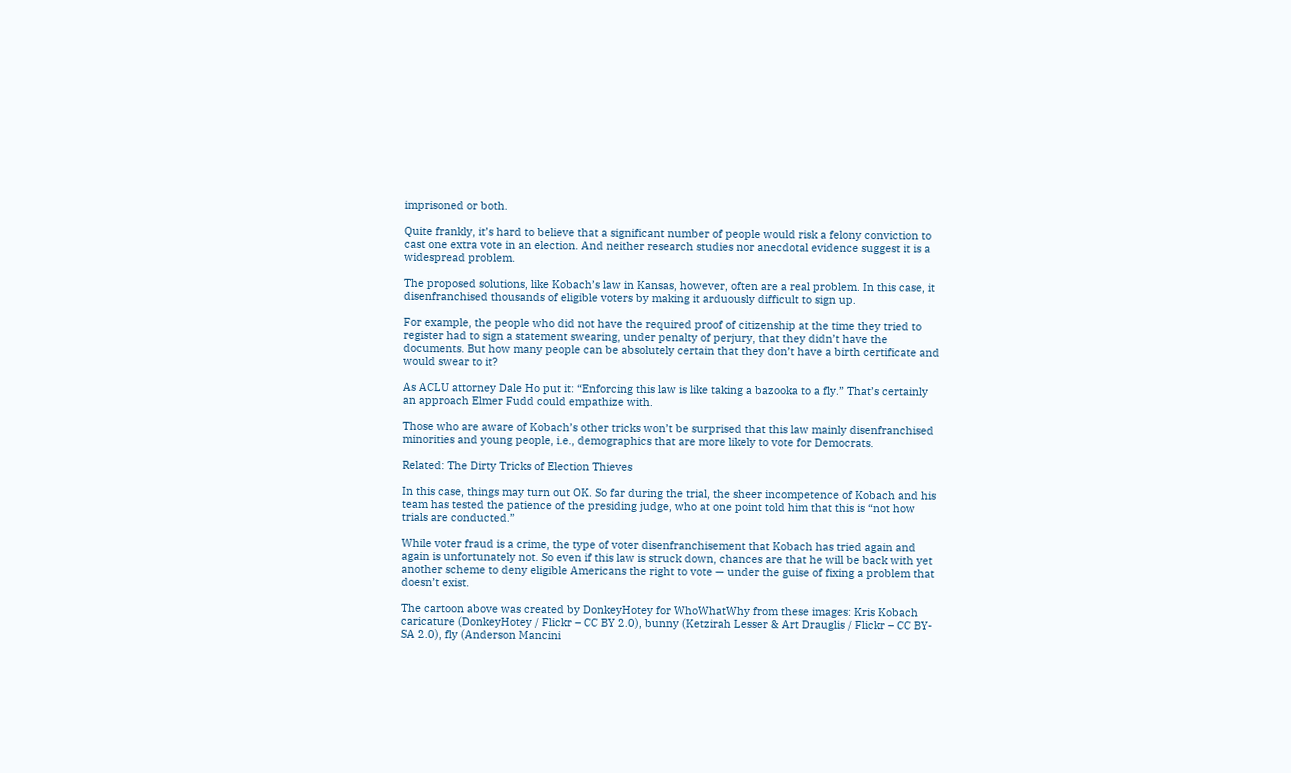imprisoned or both.

Quite frankly, it’s hard to believe that a significant number of people would risk a felony conviction to cast one extra vote in an election. And neither research studies nor anecdotal evidence suggest it is a widespread problem.

The proposed solutions, like Kobach’s law in Kansas, however, often are a real problem. In this case, it disenfranchised thousands of eligible voters by making it arduously difficult to sign up.

For example, the people who did not have the required proof of citizenship at the time they tried to register had to sign a statement swearing, under penalty of perjury, that they didn’t have the documents. But how many people can be absolutely certain that they don’t have a birth certificate and would swear to it?

As ACLU attorney Dale Ho put it: “Enforcing this law is like taking a bazooka to a fly.” That’s certainly an approach Elmer Fudd could empathize with.

Those who are aware of Kobach’s other tricks won’t be surprised that this law mainly disenfranchised minorities and young people, i.e., demographics that are more likely to vote for Democrats.

Related: The Dirty Tricks of Election Thieves

In this case, things may turn out OK. So far during the trial, the sheer incompetence of Kobach and his team has tested the patience of the presiding judge, who at one point told him that this is “not how trials are conducted.”

While voter fraud is a crime, the type of voter disenfranchisement that Kobach has tried again and again is unfortunately not. So even if this law is struck down, chances are that he will be back with yet another scheme to deny eligible Americans the right to vote — under the guise of fixing a problem that doesn’t exist.

The cartoon above was created by DonkeyHotey for WhoWhatWhy from these images: Kris Kobach caricature (DonkeyHotey / Flickr – CC BY 2.0), bunny (Ketzirah Lesser & Art Drauglis / Flickr – CC BY-SA 2.0), fly (Anderson Mancini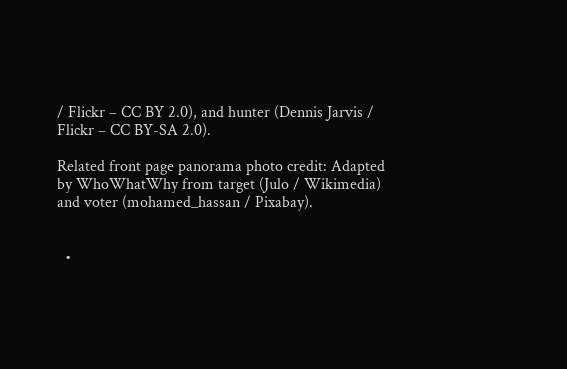/ Flickr – CC BY 2.0), and hunter (Dennis Jarvis / Flickr – CC BY-SA 2.0).

Related front page panorama photo credit: Adapted by WhoWhatWhy from target (Julo / Wikimedia) and voter (mohamed_hassan / Pixabay).


  •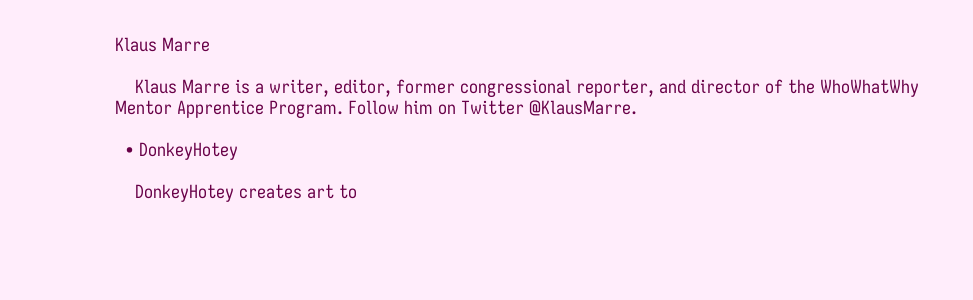Klaus Marre

    Klaus Marre is a writer, editor, former congressional reporter, and director of the WhoWhatWhy Mentor Apprentice Program. Follow him on Twitter @KlausMarre.

  • DonkeyHotey

    DonkeyHotey creates art to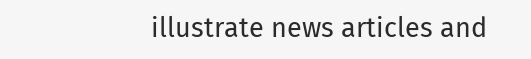illustrate news articles and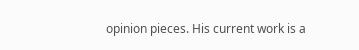opinion pieces. His current work is a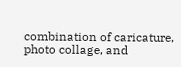combination of caricature, photo collage, and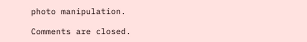photo manipulation.

Comments are closed.